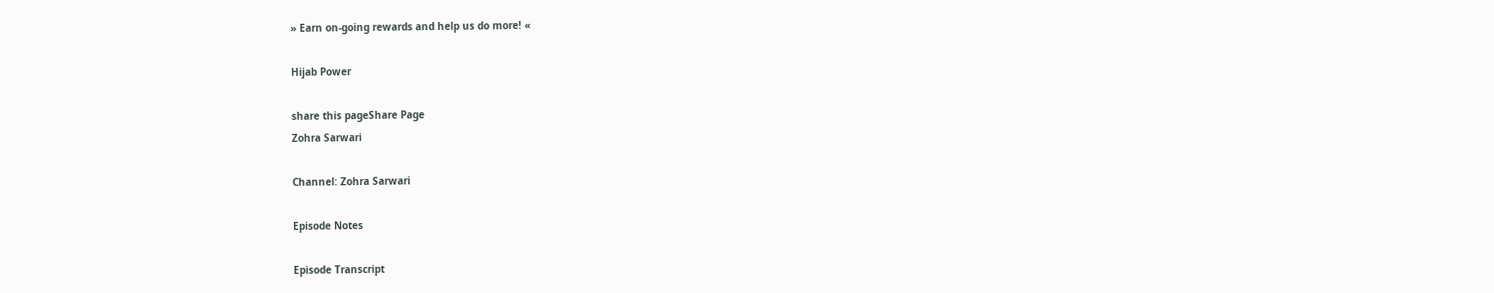» Earn on-going rewards and help us do more! «

Hijab Power

share this pageShare Page
Zohra Sarwari

Channel: Zohra Sarwari

Episode Notes

Episode Transcript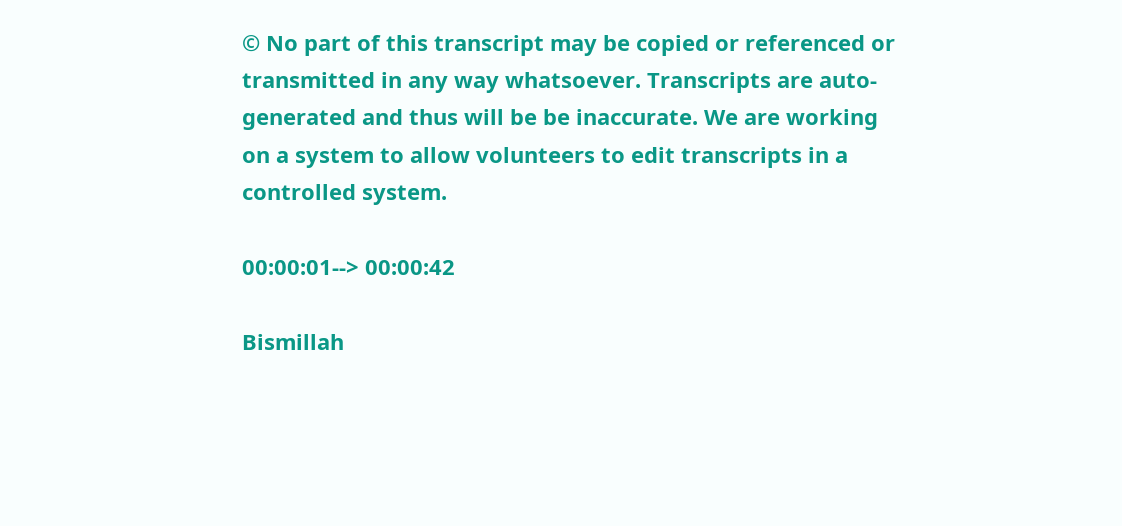© No part of this transcript may be copied or referenced or transmitted in any way whatsoever. Transcripts are auto-generated and thus will be be inaccurate. We are working on a system to allow volunteers to edit transcripts in a controlled system.

00:00:01--> 00:00:42

Bismillah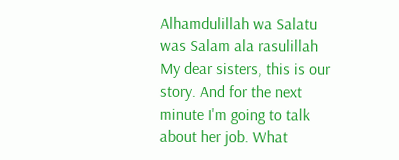Alhamdulillah wa Salatu was Salam ala rasulillah My dear sisters, this is our story. And for the next minute I'm going to talk about her job. What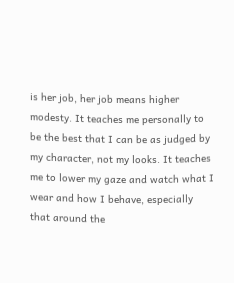is her job, her job means higher modesty. It teaches me personally to be the best that I can be as judged by my character, not my looks. It teaches me to lower my gaze and watch what I wear and how I behave, especially that around the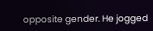opposite gender. He jogged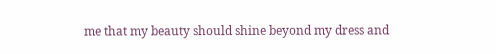me that my beauty should shine beyond my dress and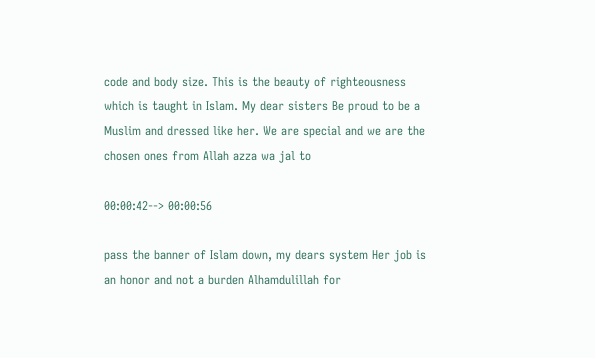code and body size. This is the beauty of righteousness which is taught in Islam. My dear sisters Be proud to be a Muslim and dressed like her. We are special and we are the chosen ones from Allah azza wa jal to

00:00:42--> 00:00:56

pass the banner of Islam down, my dears system Her job is an honor and not a burden Alhamdulillah for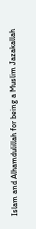Islam and Alhamdulillah for being a Muslim Jazakallah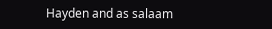Hayden and as salaam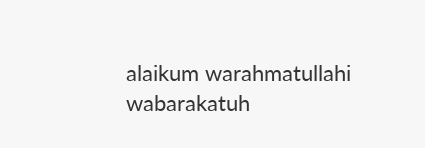alaikum warahmatullahi wabarakatuh